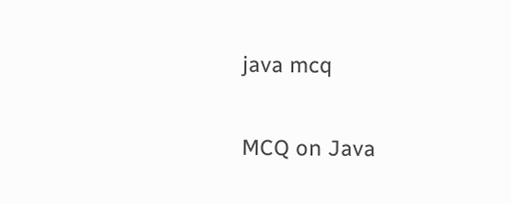java mcq

MCQ on Java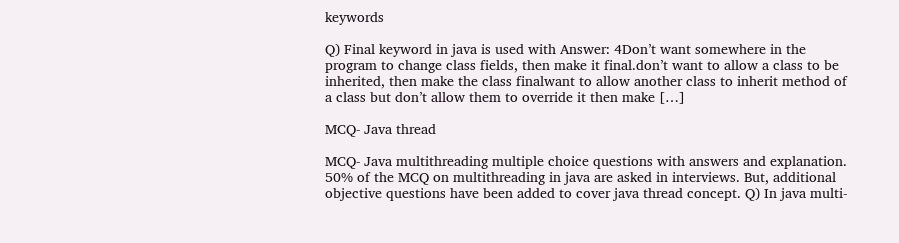keywords

Q) Final keyword in java is used with Answer: 4Don’t want somewhere in the program to change class fields, then make it final.don’t want to allow a class to be inherited, then make the class finalwant to allow another class to inherit method of a class but don’t allow them to override it then make […]

MCQ- Java thread

MCQ- Java multithreading multiple choice questions with answers and explanation. 50% of the MCQ on multithreading in java are asked in interviews. But, additional objective questions have been added to cover java thread concept. Q) In java multi-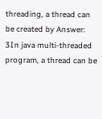threading, a thread can be created by Answer: 3In java multi-threaded program, a thread can be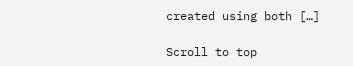created using both […]

Scroll to top